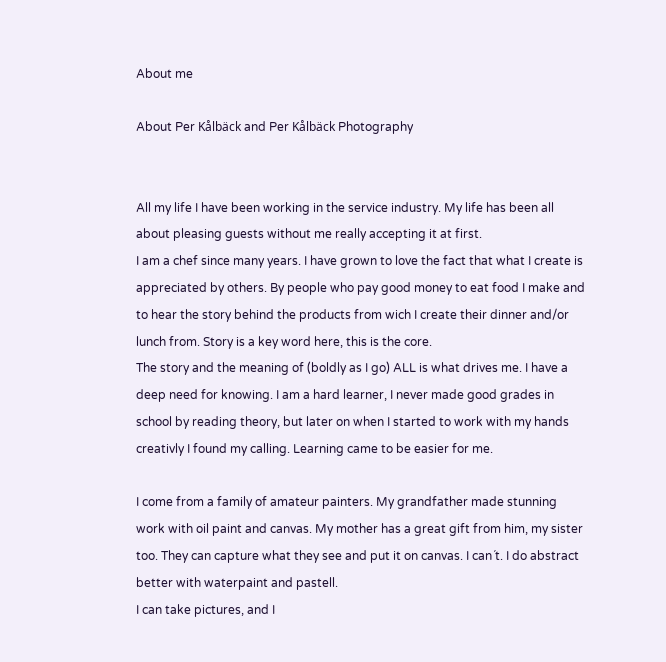About me

About Per Kålbäck and Per Kålbäck Photography


All my life I have been working in the service industry. My life has been all about pleasing guests without me really accepting it at first.
I am a chef since many years. I have grown to love the fact that what I create is appreciated by others. By people who pay good money to eat food I make and to hear the story behind the products from wich I create their dinner and/or lunch from. Story is a key word here, this is the core.
The story and the meaning of (boldly as I go) ALL is what drives me. I have a deep need for knowing. I am a hard learner, I never made good grades in school by reading theory, but later on when I started to work with my hands creativly I found my calling. Learning came to be easier for me.

I come from a family of amateur painters. My grandfather made stunning work with oil paint and canvas. My mother has a great gift from him, my sister too. They can capture what they see and put it on canvas. I can´t. I do abstract better with waterpaint and pastell.
I can take pictures, and I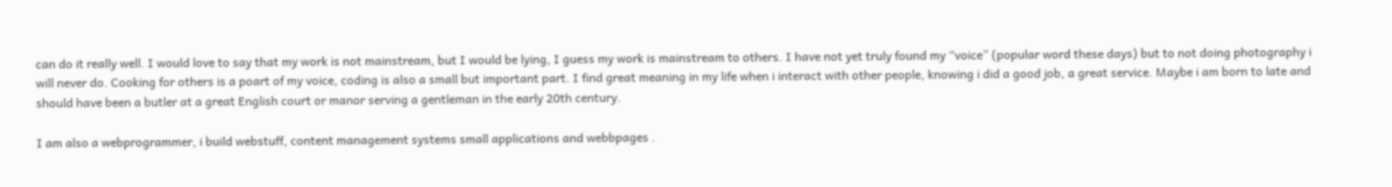can do it really well. I would love to say that my work is not mainstream, but I would be lying, I guess my work is mainstream to others. I have not yet truly found my “voice” (popular word these days) but to not doing photography i will never do. Cooking for others is a poart of my voice, coding is also a small but important part. I find great meaning in my life when i interact with other people, knowing i did a good job, a great service. Maybe i am born to late and should have been a butler at a great English court or manor serving a gentleman in the early 20th century.

I am also a webprogrammer, i build webstuff, content management systems small applications and webbpages .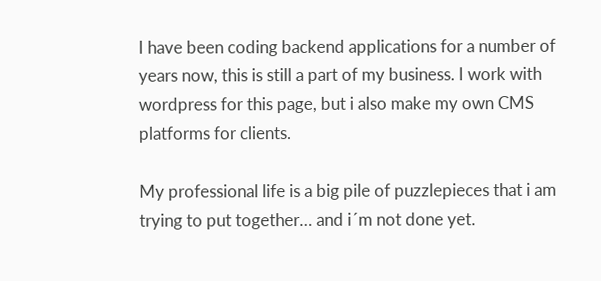I have been coding backend applications for a number of years now, this is still a part of my business. I work with wordpress for this page, but i also make my own CMS platforms for clients.

My professional life is a big pile of puzzlepieces that i am trying to put together… and i´m not done yet.